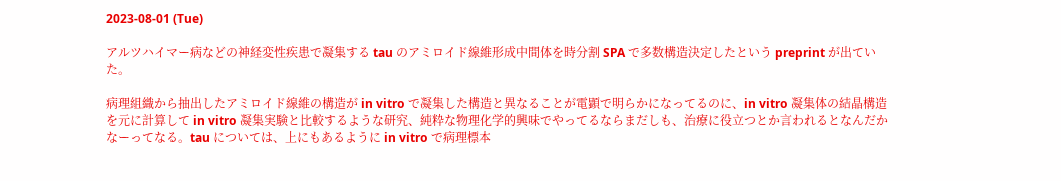2023-08-01 (Tue)

アルツハイマー病などの神経変性疾患で凝集する tau のアミロイド線維形成中間体を時分割 SPA で多数構造決定したという preprint が出ていた。

病理組織から抽出したアミロイド線維の構造が in vitro で凝集した構造と異なることが電顕で明らかになってるのに、in vitro 凝集体の結晶構造を元に計算して in vitro 凝集実験と比較するような研究、純粋な物理化学的興味でやってるならまだしも、治療に役立つとか言われるとなんだかなーってなる。tau については、上にもあるように in vitro で病理標本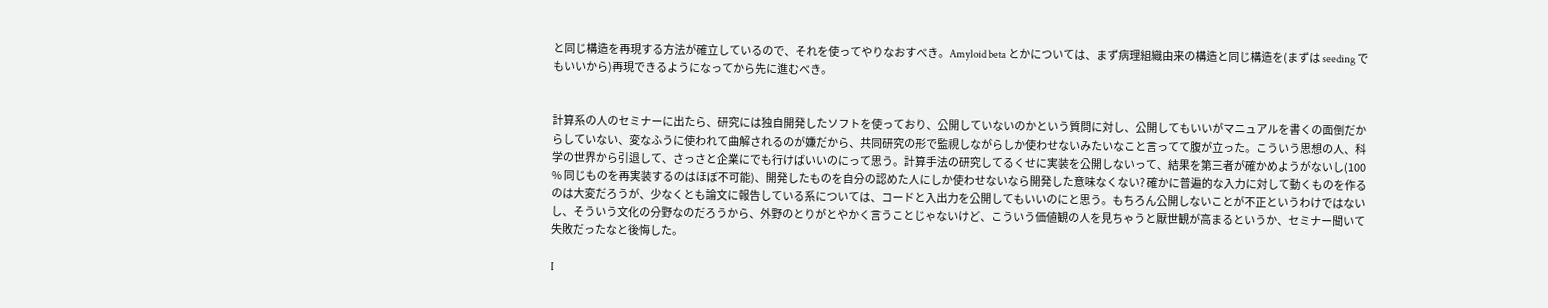と同じ構造を再現する方法が確立しているので、それを使ってやりなおすべき。Amyloid beta とかについては、まず病理組織由来の構造と同じ構造を(まずは seeding でもいいから)再現できるようになってから先に進むべき。


計算系の人のセミナーに出たら、研究には独自開発したソフトを使っており、公開していないのかという質問に対し、公開してもいいがマニュアルを書くの面倒だからしていない、変なふうに使われて曲解されるのが嫌だから、共同研究の形で監視しながらしか使わせないみたいなこと言ってて腹が立った。こういう思想の人、科学の世界から引退して、さっさと企業にでも行けばいいのにって思う。計算手法の研究してるくせに実装を公開しないって、結果を第三者が確かめようがないし(100 % 同じものを再実装するのはほぼ不可能)、開発したものを自分の認めた人にしか使わせないなら開発した意味なくない? 確かに普遍的な入力に対して動くものを作るのは大変だろうが、少なくとも論文に報告している系については、コードと入出力を公開してもいいのにと思う。もちろん公開しないことが不正というわけではないし、そういう文化の分野なのだろうから、外野のとりがとやかく言うことじゃないけど、こういう価値観の人を見ちゃうと厭世観が高まるというか、セミナー聞いて失敗だったなと後悔した。

I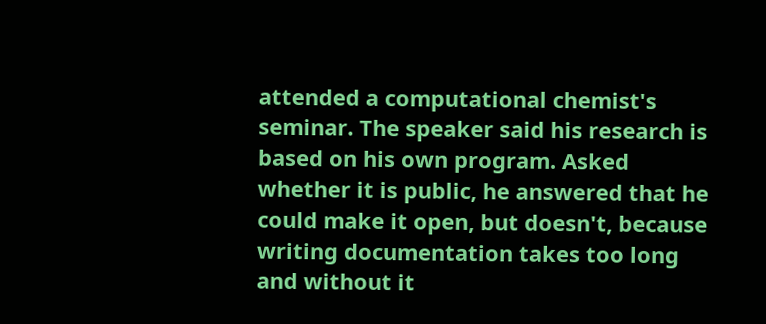attended a computational chemist's seminar. The speaker said his research is based on his own program. Asked whether it is public, he answered that he could make it open, but doesn't, because writing documentation takes too long and without it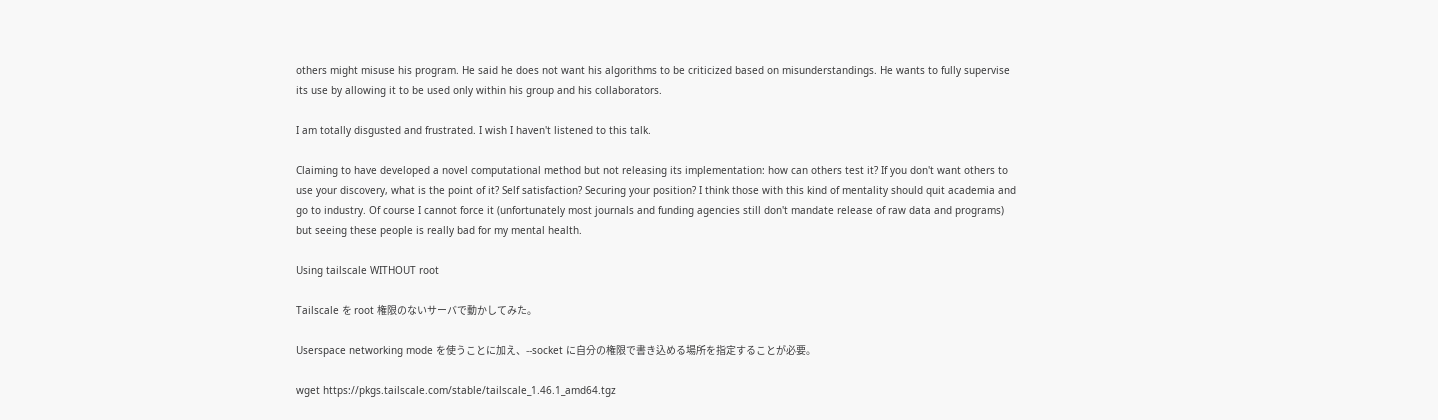others might misuse his program. He said he does not want his algorithms to be criticized based on misunderstandings. He wants to fully supervise its use by allowing it to be used only within his group and his collaborators.

I am totally disgusted and frustrated. I wish I haven't listened to this talk.

Claiming to have developed a novel computational method but not releasing its implementation: how can others test it? If you don't want others to use your discovery, what is the point of it? Self satisfaction? Securing your position? I think those with this kind of mentality should quit academia and go to industry. Of course I cannot force it (unfortunately most journals and funding agencies still don't mandate release of raw data and programs) but seeing these people is really bad for my mental health.

Using tailscale WITHOUT root

Tailscale を root 権限のないサーバで動かしてみた。

Userspace networking mode を使うことに加え、--socket に自分の権限で書き込める場所を指定することが必要。

wget https://pkgs.tailscale.com/stable/tailscale_1.46.1_amd64.tgz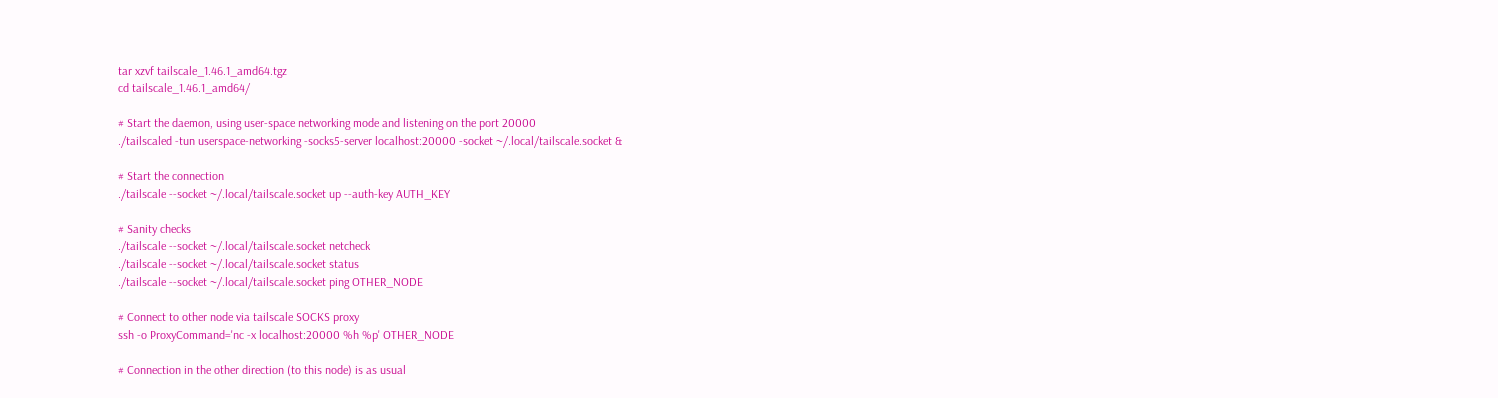tar xzvf tailscale_1.46.1_amd64.tgz
cd tailscale_1.46.1_amd64/

# Start the daemon, using user-space networking mode and listening on the port 20000
./tailscaled -tun userspace-networking -socks5-server localhost:20000 -socket ~/.local/tailscale.socket &

# Start the connection
./tailscale --socket ~/.local/tailscale.socket up --auth-key AUTH_KEY

# Sanity checks
./tailscale --socket ~/.local/tailscale.socket netcheck
./tailscale --socket ~/.local/tailscale.socket status
./tailscale --socket ~/.local/tailscale.socket ping OTHER_NODE

# Connect to other node via tailscale SOCKS proxy
ssh -o ProxyCommand='nc -x localhost:20000 %h %p' OTHER_NODE

# Connection in the other direction (to this node) is as usual